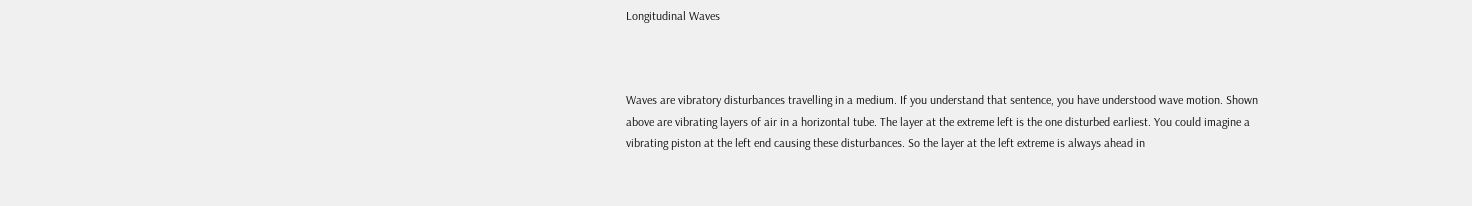Longitudinal Waves



Waves are vibratory disturbances travelling in a medium. If you understand that sentence, you have understood wave motion. Shown above are vibrating layers of air in a horizontal tube. The layer at the extreme left is the one disturbed earliest. You could imagine a vibrating piston at the left end causing these disturbances. So the layer at the left extreme is always ahead in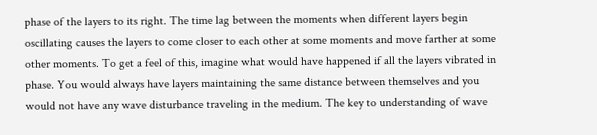phase of the layers to its right. The time lag between the moments when different layers begin oscillating causes the layers to come closer to each other at some moments and move farther at some other moments. To get a feel of this, imagine what would have happened if all the layers vibrated in phase. You would always have layers maintaining the same distance between themselves and you would not have any wave disturbance traveling in the medium. The key to understanding of wave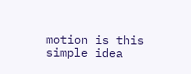motion is this simple idea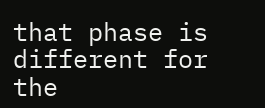that phase is different for the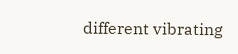different vibrating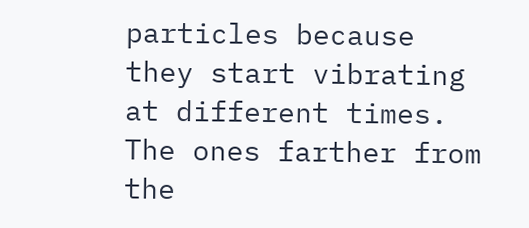particles because they start vibrating at different times. The ones farther from the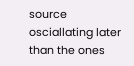source osciallating later than the ones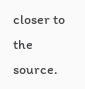closer to the source.